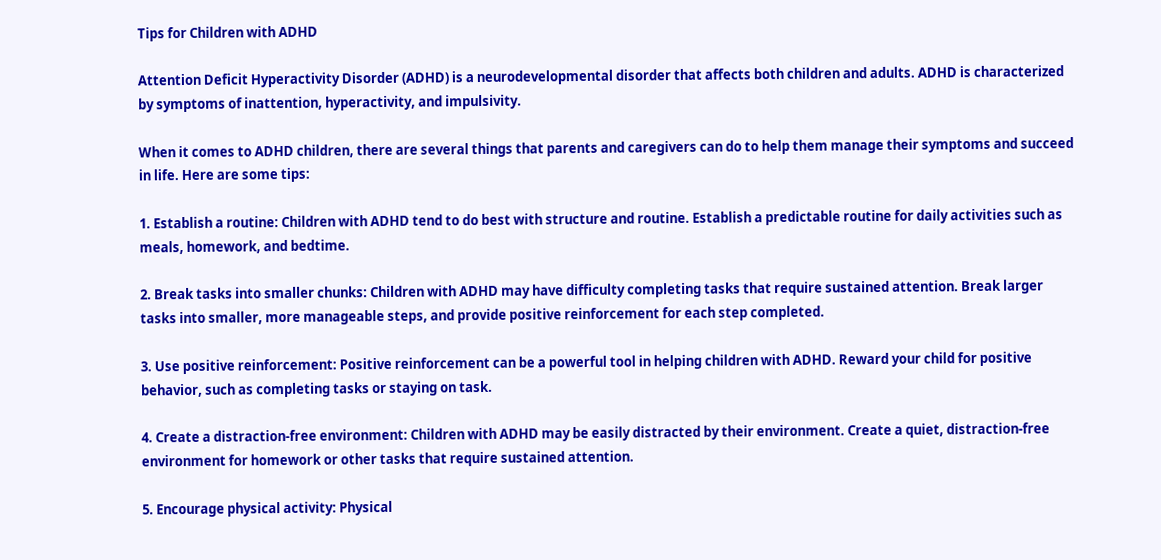Tips for Children with ADHD

Attention Deficit Hyperactivity Disorder (ADHD) is a neurodevelopmental disorder that affects both children and adults. ADHD is characterized by symptoms of inattention, hyperactivity, and impulsivity.

When it comes to ADHD children, there are several things that parents and caregivers can do to help them manage their symptoms and succeed in life. Here are some tips:

1. Establish a routine: Children with ADHD tend to do best with structure and routine. Establish a predictable routine for daily activities such as meals, homework, and bedtime.

2. Break tasks into smaller chunks: Children with ADHD may have difficulty completing tasks that require sustained attention. Break larger tasks into smaller, more manageable steps, and provide positive reinforcement for each step completed.

3. Use positive reinforcement: Positive reinforcement can be a powerful tool in helping children with ADHD. Reward your child for positive behavior, such as completing tasks or staying on task.

4. Create a distraction-free environment: Children with ADHD may be easily distracted by their environment. Create a quiet, distraction-free environment for homework or other tasks that require sustained attention.

5. Encourage physical activity: Physical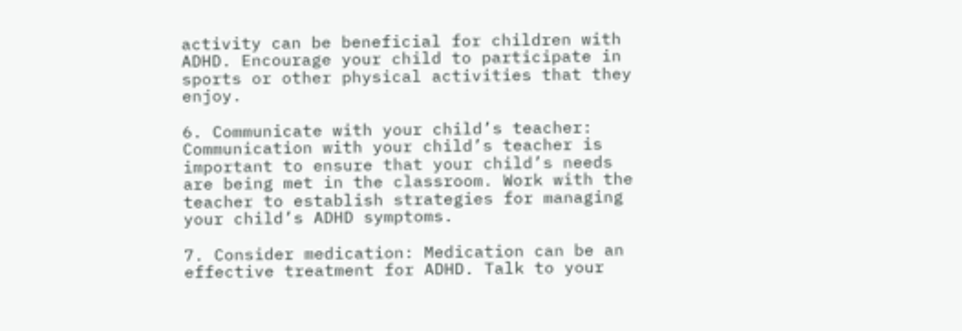activity can be beneficial for children with ADHD. Encourage your child to participate in sports or other physical activities that they enjoy.

6. Communicate with your child’s teacher: Communication with your child’s teacher is important to ensure that your child’s needs are being met in the classroom. Work with the teacher to establish strategies for managing your child’s ADHD symptoms.

7. Consider medication: Medication can be an effective treatment for ADHD. Talk to your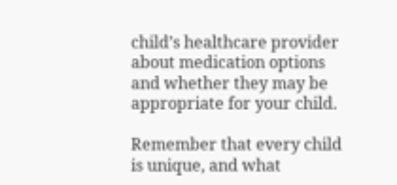child’s healthcare provider about medication options and whether they may be appropriate for your child.

Remember that every child is unique, and what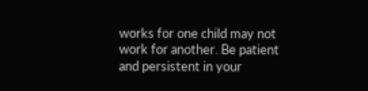works for one child may not work for another. Be patient and persistent in your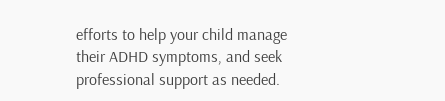efforts to help your child manage their ADHD symptoms, and seek professional support as needed.